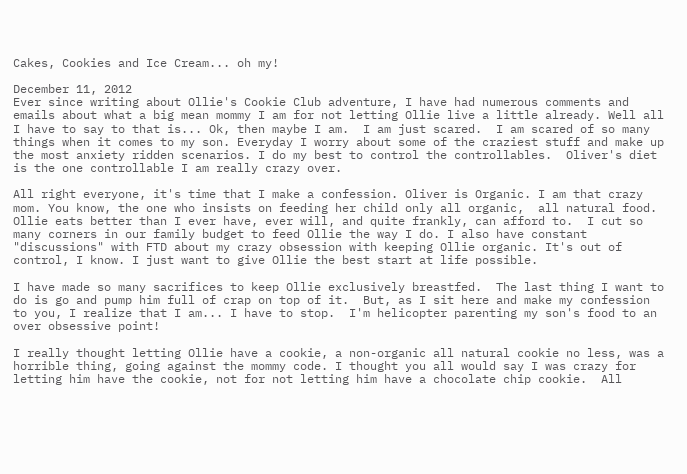Cakes, Cookies and Ice Cream... oh my!

December 11, 2012
Ever since writing about Ollie's Cookie Club adventure, I have had numerous comments and emails about what a big mean mommy I am for not letting Ollie live a little already. Well all I have to say to that is... Ok, then maybe I am.  I am just scared.  I am scared of so many things when it comes to my son. Everyday I worry about some of the craziest stuff and make up the most anxiety ridden scenarios. I do my best to control the controllables.  Oliver's diet is the one controllable I am really crazy over.

All right everyone, it's time that I make a confession. Oliver is Organic. I am that crazy mom. You know, the one who insists on feeding her child only all organic,  all natural food.  Ollie eats better than I ever have, ever will, and quite frankly, can afford to.  I cut so many corners in our family budget to feed Ollie the way I do. I also have constant "discussions" with FTD about my crazy obsession with keeping Ollie organic. It's out of control, I know. I just want to give Ollie the best start at life possible.

I have made so many sacrifices to keep Ollie exclusively breastfed.  The last thing I want to do is go and pump him full of crap on top of it.  But, as I sit here and make my confession to you, I realize that I am... I have to stop.  I'm helicopter parenting my son's food to an over obsessive point!

I really thought letting Ollie have a cookie, a non-organic all natural cookie no less, was a horrible thing, going against the mommy code. I thought you all would say I was crazy for letting him have the cookie, not for not letting him have a chocolate chip cookie.  All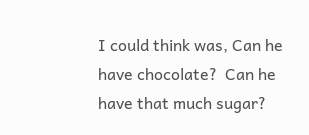I could think was, Can he have chocolate?  Can he have that much sugar?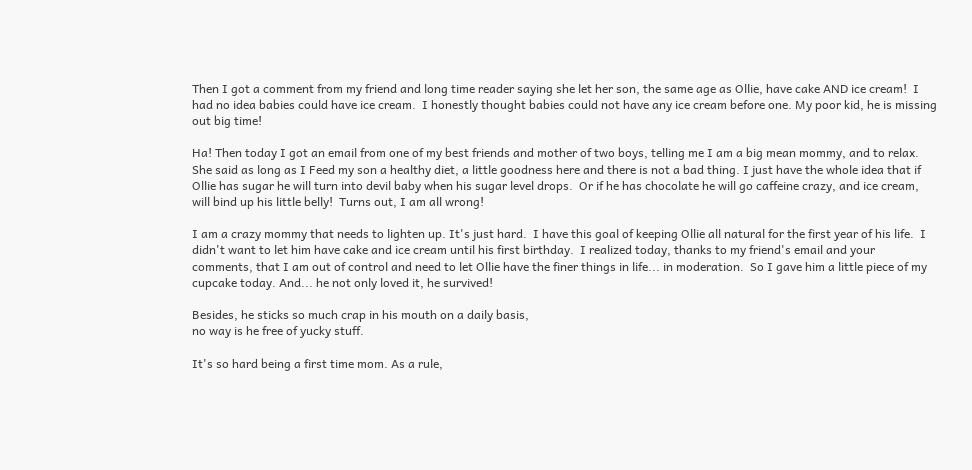Then I got a comment from my friend and long time reader saying she let her son, the same age as Ollie, have cake AND ice cream!  I had no idea babies could have ice cream.  I honestly thought babies could not have any ice cream before one. My poor kid, he is missing out big time!

Ha! Then today I got an email from one of my best friends and mother of two boys, telling me I am a big mean mommy, and to relax. She said as long as I Feed my son a healthy diet, a little goodness here and there is not a bad thing. I just have the whole idea that if Ollie has sugar he will turn into devil baby when his sugar level drops.  Or if he has chocolate he will go caffeine crazy, and ice cream, will bind up his little belly!  Turns out, I am all wrong!

I am a crazy mommy that needs to lighten up. It's just hard.  I have this goal of keeping Ollie all natural for the first year of his life.  I didn't want to let him have cake and ice cream until his first birthday.  I realized today, thanks to my friend's email and your comments, that I am out of control and need to let Ollie have the finer things in life... in moderation.  So I gave him a little piece of my cupcake today. And... he not only loved it, he survived!

Besides, he sticks so much crap in his mouth on a daily basis,
no way is he free of yucky stuff.

It's so hard being a first time mom. As a rule,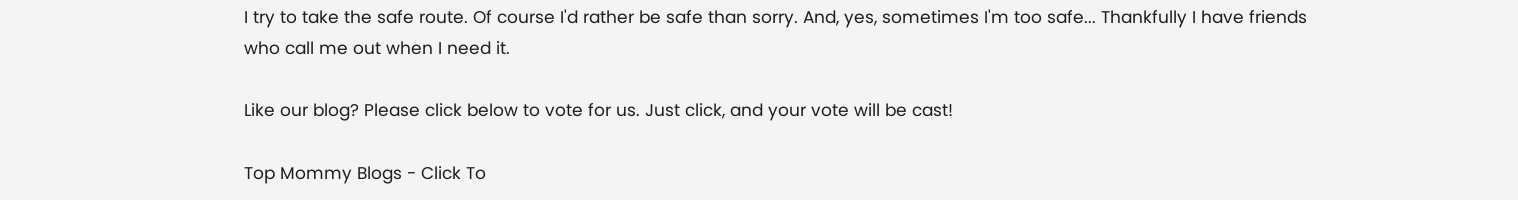I try to take the safe route. Of course I'd rather be safe than sorry. And, yes, sometimes I'm too safe... Thankfully I have friends who call me out when I need it.

Like our blog? Please click below to vote for us. Just click, and your vote will be cast!

Top Mommy Blogs - Click To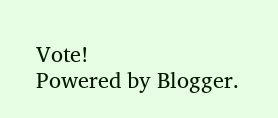Vote!
Powered by Blogger.